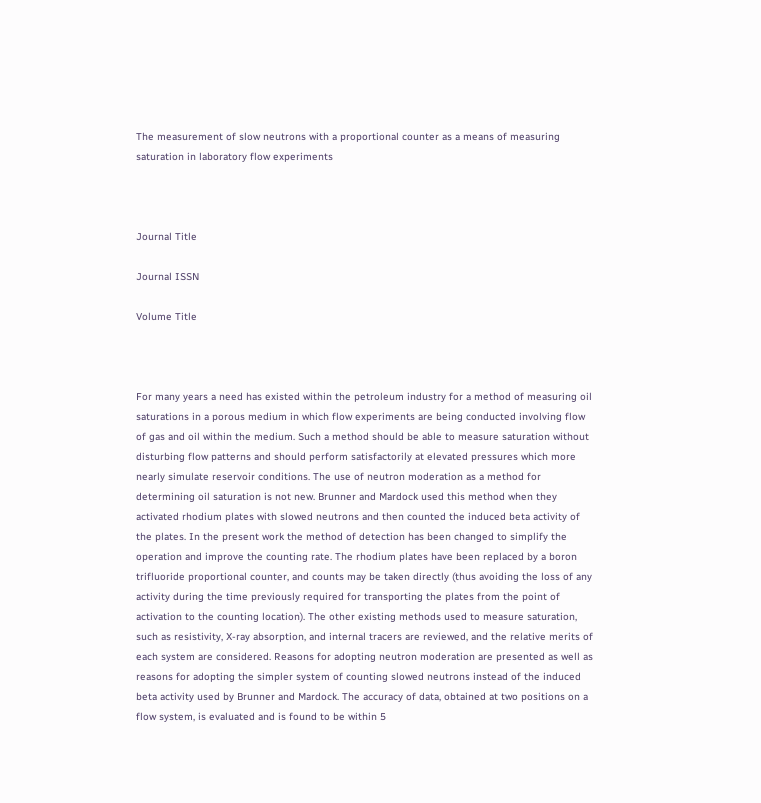The measurement of slow neutrons with a proportional counter as a means of measuring saturation in laboratory flow experiments



Journal Title

Journal ISSN

Volume Title



For many years a need has existed within the petroleum industry for a method of measuring oil saturations in a porous medium in which flow experiments are being conducted involving flow of gas and oil within the medium. Such a method should be able to measure saturation without disturbing flow patterns and should perform satisfactorily at elevated pressures which more nearly simulate reservoir conditions. The use of neutron moderation as a method for determining oil saturation is not new. Brunner and Mardock used this method when they activated rhodium plates with slowed neutrons and then counted the induced beta activity of the plates. In the present work the method of detection has been changed to simplify the operation and improve the counting rate. The rhodium plates have been replaced by a boron trifluoride proportional counter, and counts may be taken directly (thus avoiding the loss of any activity during the time previously required for transporting the plates from the point of activation to the counting location). The other existing methods used to measure saturation, such as resistivity, X-ray absorption, and internal tracers are reviewed, and the relative merits of each system are considered. Reasons for adopting neutron moderation are presented as well as reasons for adopting the simpler system of counting slowed neutrons instead of the induced beta activity used by Brunner and Mardock. The accuracy of data, obtained at two positions on a flow system, is evaluated and is found to be within 5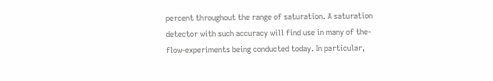percent throughout the range of saturation. A saturation detector with such accuracy will find use in many of the-flow-experiments being conducted today. In particular,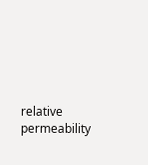relative permeability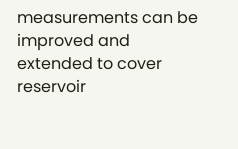measurements can be improved and extended to cover reservoir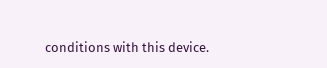conditions with this device.